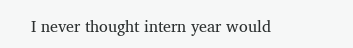I never thought intern year would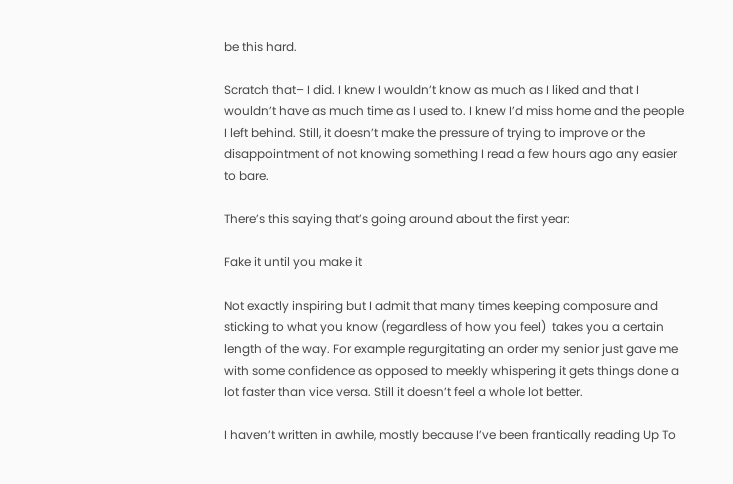be this hard.

Scratch that– I did. I knew I wouldn’t know as much as I liked and that I wouldn’t have as much time as I used to. I knew I’d miss home and the people I left behind. Still, it doesn’t make the pressure of trying to improve or the disappointment of not knowing something I read a few hours ago any easier to bare.

There’s this saying that’s going around about the first year:

Fake it until you make it

Not exactly inspiring but I admit that many times keeping composure and sticking to what you know (regardless of how you feel)  takes you a certain length of the way. For example regurgitating an order my senior just gave me with some confidence as opposed to meekly whispering it gets things done a lot faster than vice versa. Still it doesn’t feel a whole lot better.

I haven’t written in awhile, mostly because I’ve been frantically reading Up To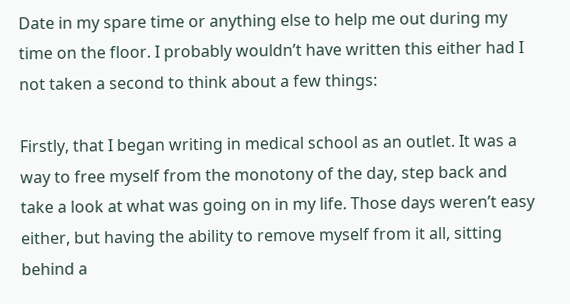Date in my spare time or anything else to help me out during my time on the floor. I probably wouldn’t have written this either had I not taken a second to think about a few things:

Firstly, that I began writing in medical school as an outlet. It was a way to free myself from the monotony of the day, step back and take a look at what was going on in my life. Those days weren’t easy either, but having the ability to remove myself from it all, sitting behind a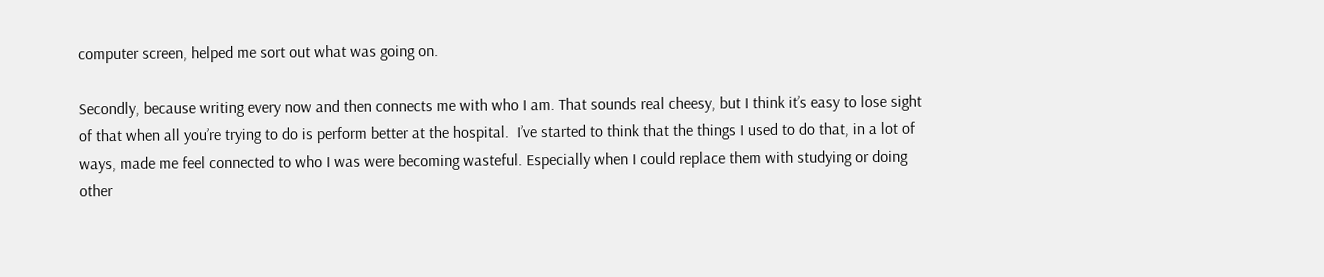computer screen, helped me sort out what was going on.

Secondly, because writing every now and then connects me with who I am. That sounds real cheesy, but I think it’s easy to lose sight of that when all you’re trying to do is perform better at the hospital.  I’ve started to think that the things I used to do that, in a lot of ways, made me feel connected to who I was were becoming wasteful. Especially when I could replace them with studying or doing other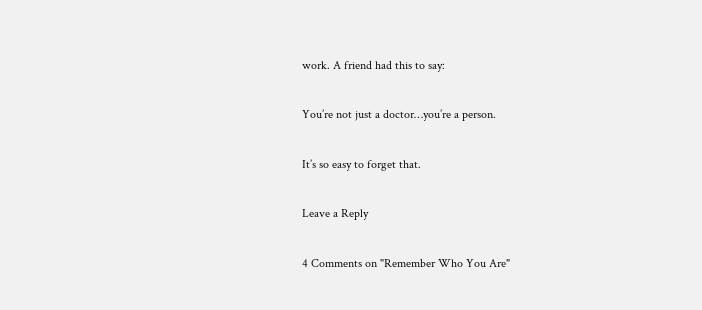work. A friend had this to say:

You’re not just a doctor…you’re a person.

It’s so easy to forget that.

Leave a Reply

4 Comments on "Remember Who You Are"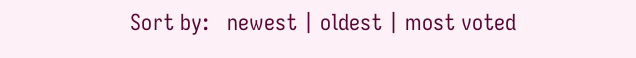Sort by:   newest | oldest | most voted